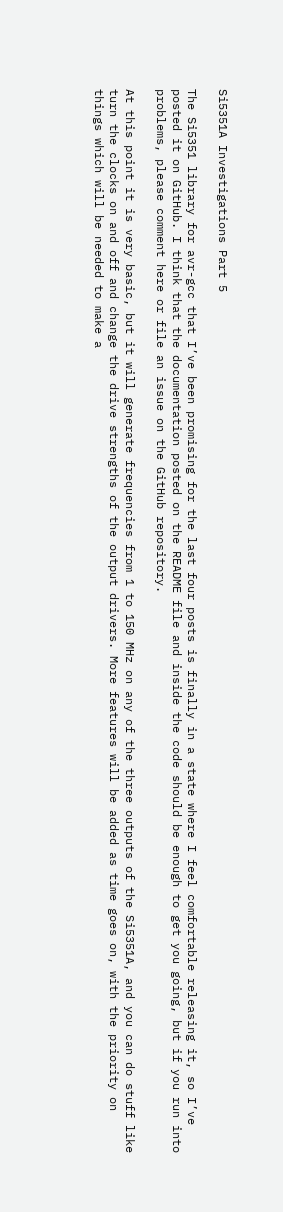Si5351A Investigations Part 5

The Si5351 library for avr-gcc that I’ve been promising for the last four posts is finally in a state where I feel comfortable releasing it, so I’ve posted it on GitHub. I think that the documentation posted on the README file and inside the code should be enough to get you going, but if you run into problems, please comment here or file an issue on the GitHub repository.

At this point it is very basic, but it will generate frequencies from 1 to 150 MHz on any of the three outputs of the Si5351A, and you can do stuff like turn the clocks on and off and change the drive strengths of the output drivers. More features will be added as time goes on, with the priority on things which will be needed to make a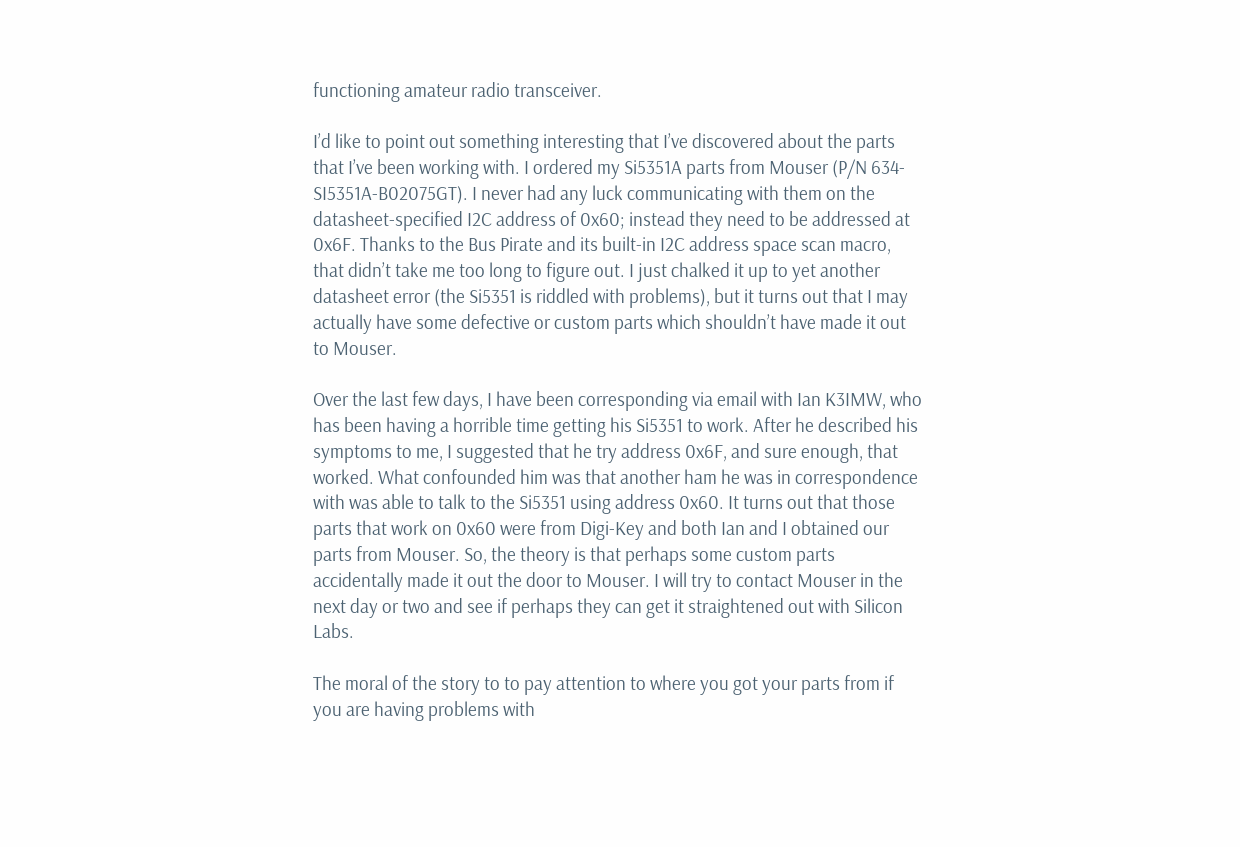functioning amateur radio transceiver.

I’d like to point out something interesting that I’ve discovered about the parts that I’ve been working with. I ordered my Si5351A parts from Mouser (P/N 634-SI5351A-B02075GT). I never had any luck communicating with them on the datasheet-specified I2C address of 0x60; instead they need to be addressed at 0x6F. Thanks to the Bus Pirate and its built-in I2C address space scan macro, that didn’t take me too long to figure out. I just chalked it up to yet another datasheet error (the Si5351 is riddled with problems), but it turns out that I may actually have some defective or custom parts which shouldn’t have made it out to Mouser.

Over the last few days, I have been corresponding via email with Ian K3IMW, who has been having a horrible time getting his Si5351 to work. After he described his symptoms to me, I suggested that he try address 0x6F, and sure enough, that worked. What confounded him was that another ham he was in correspondence with was able to talk to the Si5351 using address 0x60. It turns out that those parts that work on 0x60 were from Digi-Key and both Ian and I obtained our parts from Mouser. So, the theory is that perhaps some custom parts accidentally made it out the door to Mouser. I will try to contact Mouser in the next day or two and see if perhaps they can get it straightened out with Silicon Labs.

The moral of the story to to pay attention to where you got your parts from if you are having problems with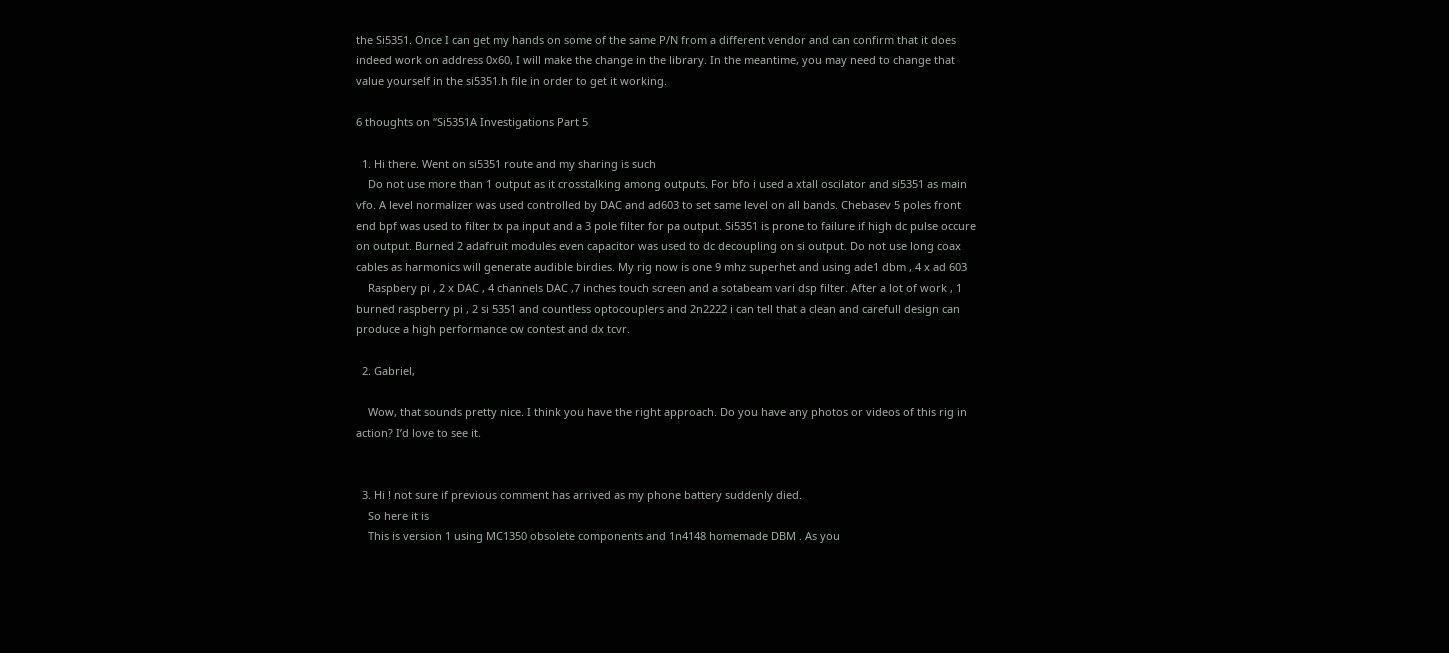the Si5351. Once I can get my hands on some of the same P/N from a different vendor and can confirm that it does indeed work on address 0x60, I will make the change in the library. In the meantime, you may need to change that value yourself in the si5351.h file in order to get it working.

6 thoughts on “Si5351A Investigations Part 5

  1. Hi there. Went on si5351 route and my sharing is such
    Do not use more than 1 output as it crosstalking among outputs. For bfo i used a xtall oscilator and si5351 as main vfo. A level normalizer was used controlled by DAC and ad603 to set same level on all bands. Chebasev 5 poles front end bpf was used to filter tx pa input and a 3 pole filter for pa output. Si5351 is prone to failure if high dc pulse occure on output. Burned 2 adafruit modules even capacitor was used to dc decoupling on si output. Do not use long coax cables as harmonics will generate audible birdies. My rig now is one 9 mhz superhet and using ade1 dbm , 4 x ad 603
    Raspbery pi , 2 x DAC , 4 channels DAC ,7 inches touch screen and a sotabeam vari dsp filter. After a lot of work , 1 burned raspberry pi , 2 si 5351 and countless optocouplers and 2n2222 i can tell that a clean and carefull design can produce a high performance cw contest and dx tcvr.

  2. Gabriel,

    Wow, that sounds pretty nice. I think you have the right approach. Do you have any photos or videos of this rig in action? I’d love to see it.


  3. Hi ! not sure if previous comment has arrived as my phone battery suddenly died.
    So here it is
    This is version 1 using MC1350 obsolete components and 1n4148 homemade DBM . As you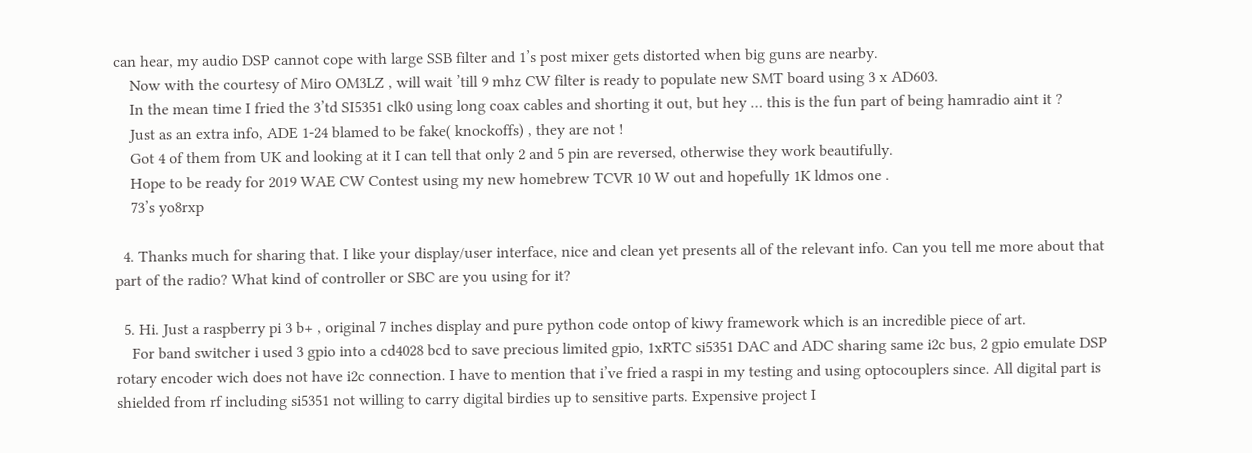can hear, my audio DSP cannot cope with large SSB filter and 1’s post mixer gets distorted when big guns are nearby.
    Now with the courtesy of Miro OM3LZ , will wait ’till 9 mhz CW filter is ready to populate new SMT board using 3 x AD603.
    In the mean time I fried the 3’td SI5351 clk0 using long coax cables and shorting it out, but hey … this is the fun part of being hamradio aint it ?
    Just as an extra info, ADE 1-24 blamed to be fake( knockoffs) , they are not !
    Got 4 of them from UK and looking at it I can tell that only 2 and 5 pin are reversed, otherwise they work beautifully.
    Hope to be ready for 2019 WAE CW Contest using my new homebrew TCVR 10 W out and hopefully 1K ldmos one .
    73’s yo8rxp

  4. Thanks much for sharing that. I like your display/user interface, nice and clean yet presents all of the relevant info. Can you tell me more about that part of the radio? What kind of controller or SBC are you using for it?

  5. Hi. Just a raspberry pi 3 b+ , original 7 inches display and pure python code ontop of kiwy framework which is an incredible piece of art.
    For band switcher i used 3 gpio into a cd4028 bcd to save precious limited gpio, 1xRTC si5351 DAC and ADC sharing same i2c bus, 2 gpio emulate DSP rotary encoder wich does not have i2c connection. I have to mention that i’ve fried a raspi in my testing and using optocouplers since. All digital part is shielded from rf including si5351 not willing to carry digital birdies up to sensitive parts. Expensive project I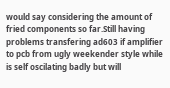would say considering the amount of fried components so far.Still having problems transfering ad603 if amplifier to pcb from ugly weekender style while is self oscilating badly but will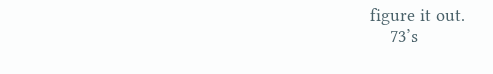figure it out.
    73’s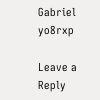Gabriel yo8rxp

Leave a Reply